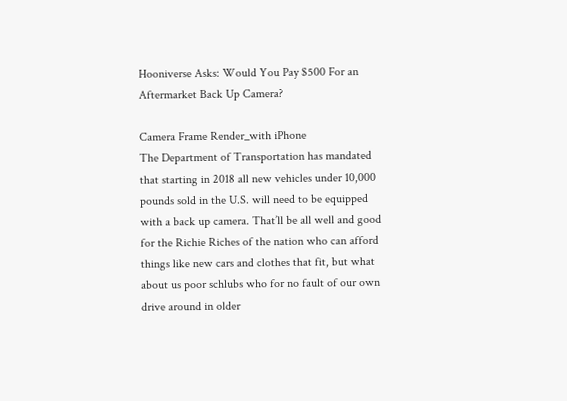Hooniverse Asks: Would You Pay $500 For an Aftermarket Back Up Camera?

Camera Frame Render_with iPhone
The Department of Transportation has mandated that starting in 2018 all new vehicles under 10,000 pounds sold in the U.S. will need to be equipped with a back up camera. That’ll be all well and good for the Richie Riches of the nation who can afford things like new cars and clothes that fit, but what about us poor schlubs who for no fault of our own drive around in older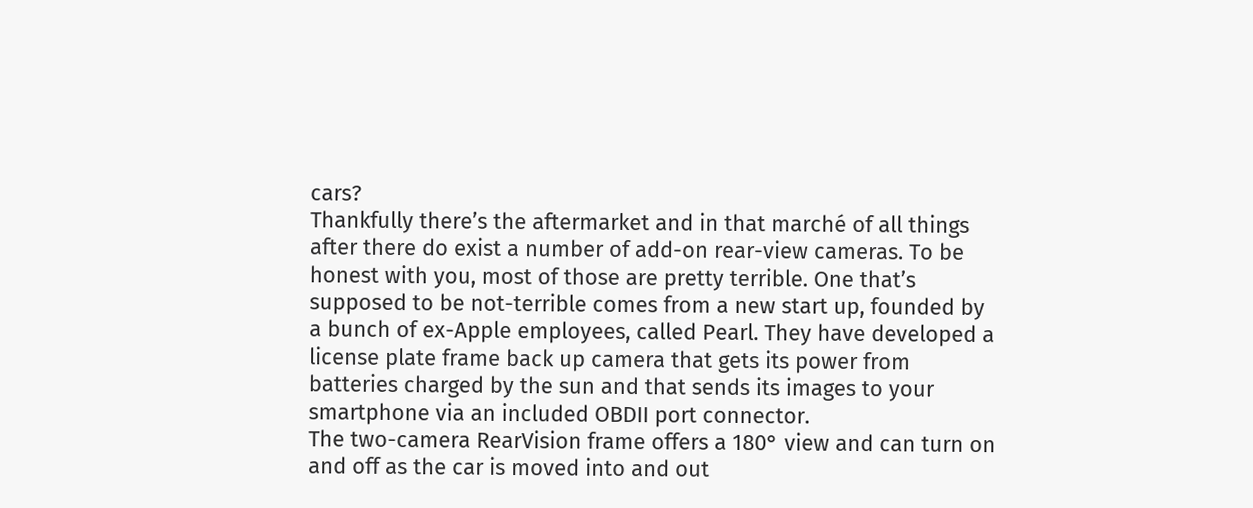cars?
Thankfully there’s the aftermarket and in that marché of all things after there do exist a number of add-on rear-view cameras. To be honest with you, most of those are pretty terrible. One that’s supposed to be not-terrible comes from a new start up, founded by a bunch of ex-Apple employees, called Pearl. They have developed a license plate frame back up camera that gets its power from batteries charged by the sun and that sends its images to your smartphone via an included OBDII port connector.
The two-camera RearVision frame offers a 180° view and can turn on and off as the car is moved into and out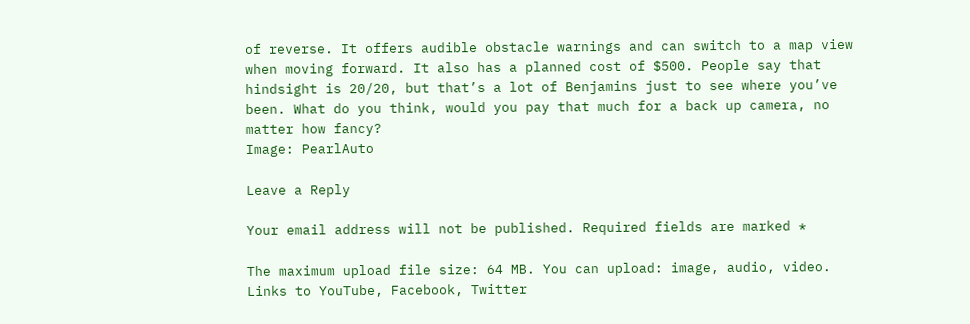of reverse. It offers audible obstacle warnings and can switch to a map view when moving forward. It also has a planned cost of $500. People say that hindsight is 20/20, but that’s a lot of Benjamins just to see where you’ve been. What do you think, would you pay that much for a back up camera, no matter how fancy?
Image: PearlAuto

Leave a Reply

Your email address will not be published. Required fields are marked *

The maximum upload file size: 64 MB. You can upload: image, audio, video. Links to YouTube, Facebook, Twitter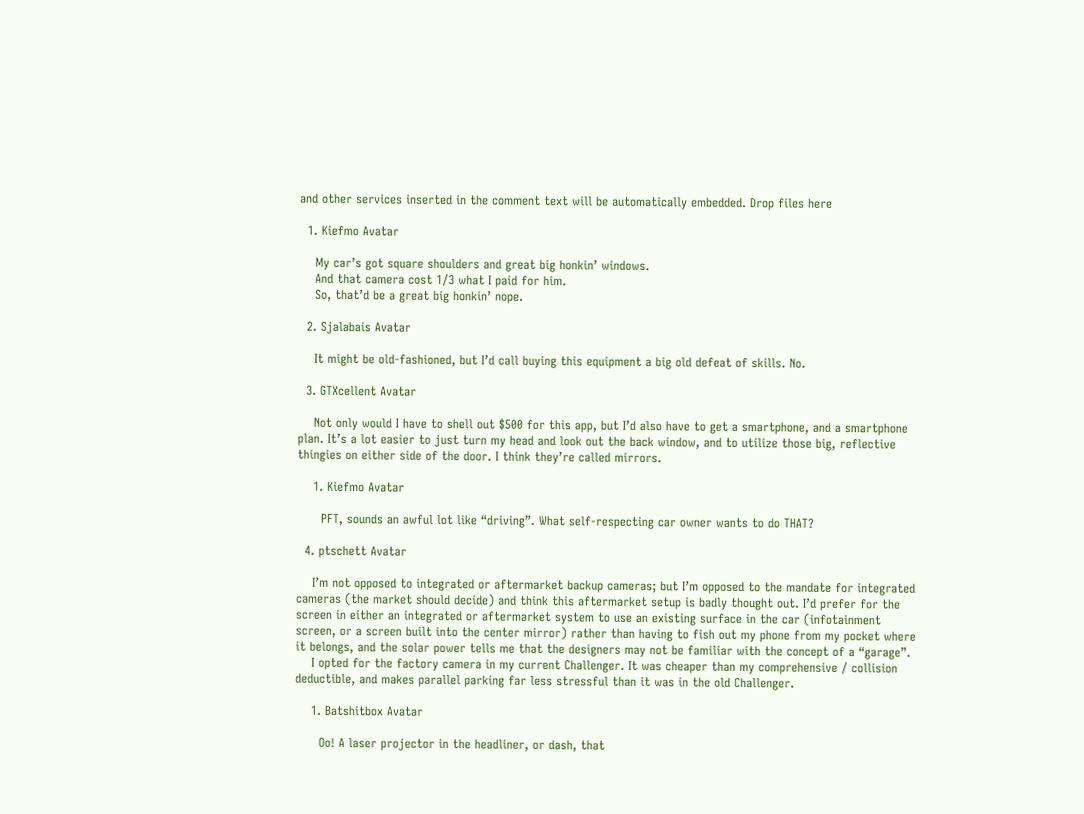and other services inserted in the comment text will be automatically embedded. Drop files here

  1. Kiefmo Avatar

    My car’s got square shoulders and great big honkin’ windows.
    And that camera cost 1/3 what I paid for him.
    So, that’d be a great big honkin’ nope.

  2. Sjalabais Avatar

    It might be old-fashioned, but I’d call buying this equipment a big old defeat of skills. No.

  3. GTXcellent Avatar

    Not only would I have to shell out $500 for this app, but I’d also have to get a smartphone, and a smartphone plan. It’s a lot easier to just turn my head and look out the back window, and to utilize those big, reflective thingies on either side of the door. I think they’re called mirrors.

    1. Kiefmo Avatar

      PFT, sounds an awful lot like “driving”. What self-respecting car owner wants to do THAT?

  4. ptschett Avatar

    I’m not opposed to integrated or aftermarket backup cameras; but I’m opposed to the mandate for integrated cameras (the market should decide) and think this aftermarket setup is badly thought out. I’d prefer for the screen in either an integrated or aftermarket system to use an existing surface in the car (infotainment screen, or a screen built into the center mirror) rather than having to fish out my phone from my pocket where it belongs, and the solar power tells me that the designers may not be familiar with the concept of a “garage”.
    I opted for the factory camera in my current Challenger. It was cheaper than my comprehensive / collision deductible, and makes parallel parking far less stressful than it was in the old Challenger.

    1. Batshitbox Avatar

      Oo! A laser projector in the headliner, or dash, that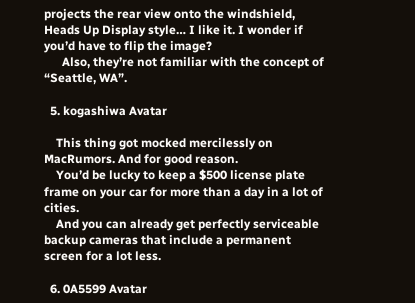projects the rear view onto the windshield, Heads Up Display style… I like it. I wonder if you’d have to flip the image?
      Also, they’re not familiar with the concept of “Seattle, WA”.

  5. kogashiwa Avatar

    This thing got mocked mercilessly on MacRumors. And for good reason.
    You’d be lucky to keep a $500 license plate frame on your car for more than a day in a lot of cities.
    And you can already get perfectly serviceable backup cameras that include a permanent screen for a lot less.

  6. 0A5599 Avatar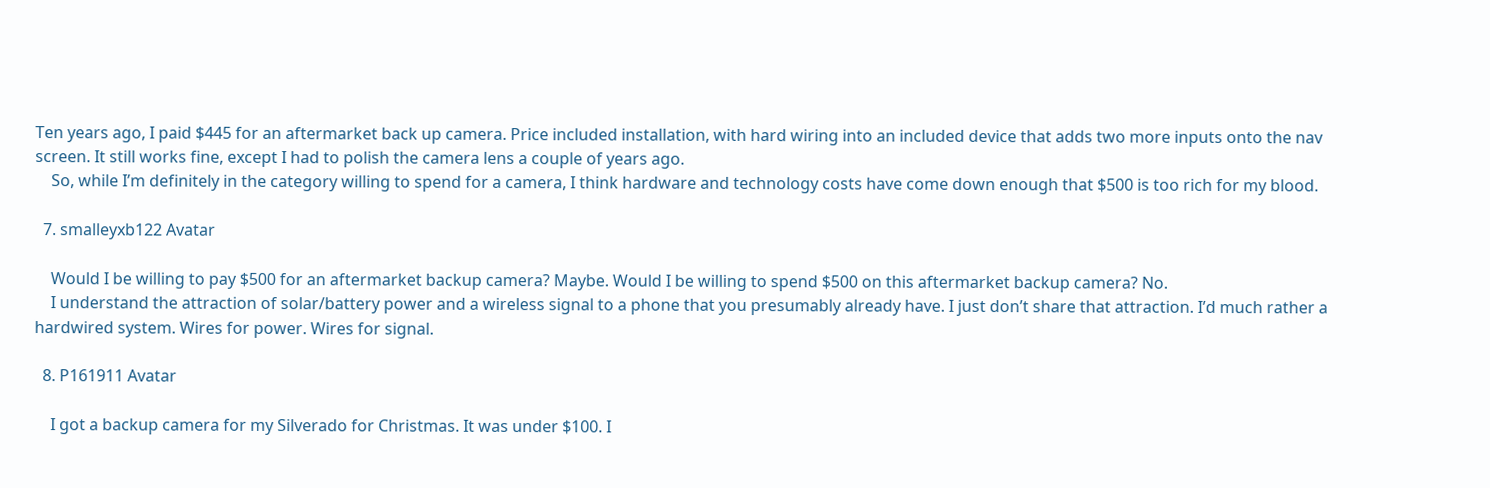Ten years ago, I paid $445 for an aftermarket back up camera. Price included installation, with hard wiring into an included device that adds two more inputs onto the nav screen. It still works fine, except I had to polish the camera lens a couple of years ago.
    So, while I’m definitely in the category willing to spend for a camera, I think hardware and technology costs have come down enough that $500 is too rich for my blood.

  7. smalleyxb122 Avatar

    Would I be willing to pay $500 for an aftermarket backup camera? Maybe. Would I be willing to spend $500 on this aftermarket backup camera? No.
    I understand the attraction of solar/battery power and a wireless signal to a phone that you presumably already have. I just don’t share that attraction. I’d much rather a hardwired system. Wires for power. Wires for signal.

  8. P161911 Avatar

    I got a backup camera for my Silverado for Christmas. It was under $100. I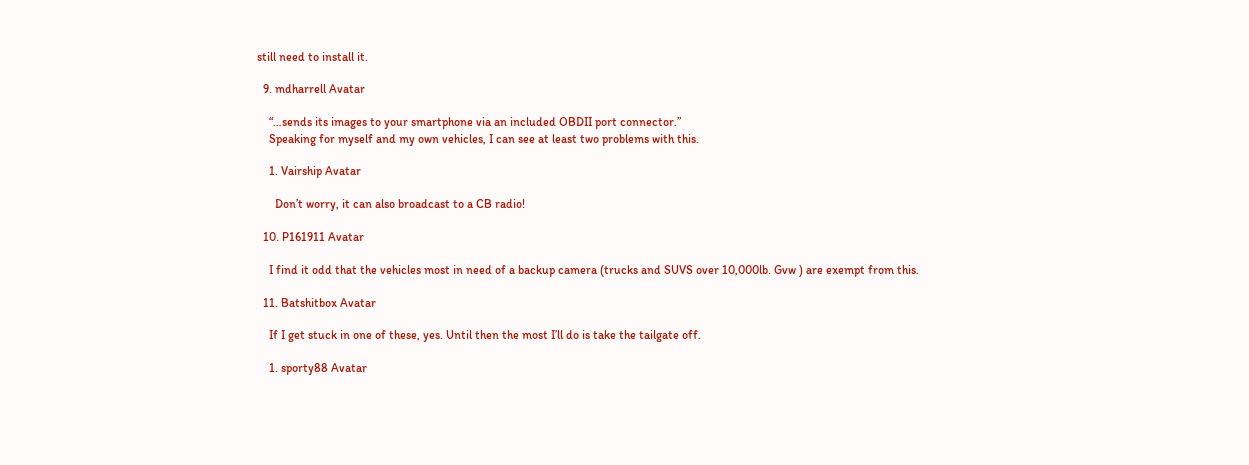still need to install it.

  9. mdharrell Avatar

    “…sends its images to your smartphone via an included OBDII port connector.”
    Speaking for myself and my own vehicles, I can see at least two problems with this.

    1. Vairship Avatar

      Don’t worry, it can also broadcast to a CB radio!

  10. P161911 Avatar

    I find it odd that the vehicles most in need of a backup camera (trucks and SUVS over 10,000lb. Gvw ) are exempt from this.

  11. Batshitbox Avatar

    If I get stuck in one of these, yes. Until then the most I’ll do is take the tailgate off.

    1. sporty88 Avatar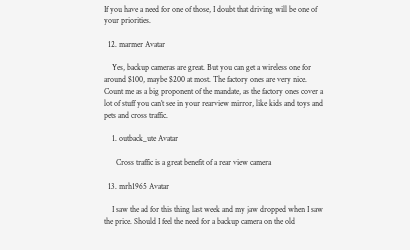If you have a need for one of those, I doubt that driving will be one of your priorities.

  12. marmer Avatar

    Yes, backup cameras are great. But you can get a wireless one for around $100, maybe $200 at most. The factory ones are very nice. Count me as a big proponent of the mandate, as the factory ones cover a lot of stuff you can’t see in your rearview mirror, like kids and toys and pets and cross traffic.

    1. outback_ute Avatar

      Cross traffic is a great benefit of a rear view camera

  13. mrh1965 Avatar

    I saw the ad for this thing last week and my jaw dropped when I saw the price. Should I feel the need for a backup camera on the old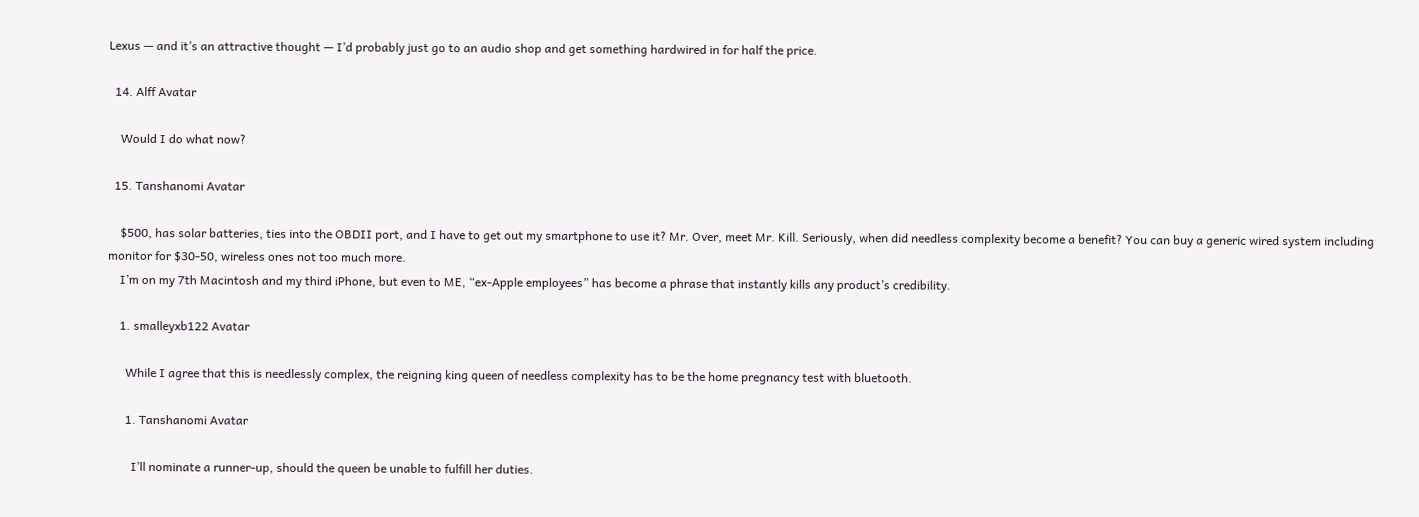Lexus — and it’s an attractive thought — I’d probably just go to an audio shop and get something hardwired in for half the price.

  14. Alff Avatar

    Would I do what now?

  15. Tanshanomi Avatar

    $500, has solar batteries, ties into the OBDII port, and I have to get out my smartphone to use it? Mr. Over, meet Mr. Kill. Seriously, when did needless complexity become a benefit? You can buy a generic wired system including monitor for $30-50, wireless ones not too much more.
    I’m on my 7th Macintosh and my third iPhone, but even to ME, “ex-Apple employees” has become a phrase that instantly kills any product’s credibility.

    1. smalleyxb122 Avatar

      While I agree that this is needlessly complex, the reigning king queen of needless complexity has to be the home pregnancy test with bluetooth.

      1. Tanshanomi Avatar

        I’ll nominate a runner-up, should the queen be unable to fulfill her duties.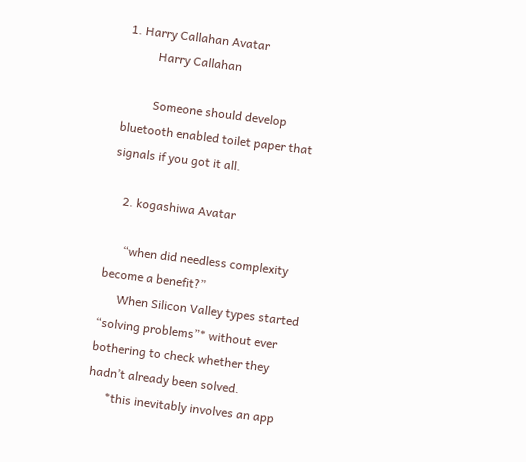1. Harry Callahan Avatar
          Harry Callahan

          Someone should develop bluetooth enabled toilet paper that signals if you got it all.

    2. kogashiwa Avatar

      “when did needless complexity become a benefit?”
      When Silicon Valley types started “solving problems”* without ever bothering to check whether they hadn’t already been solved.
      *this inevitably involves an app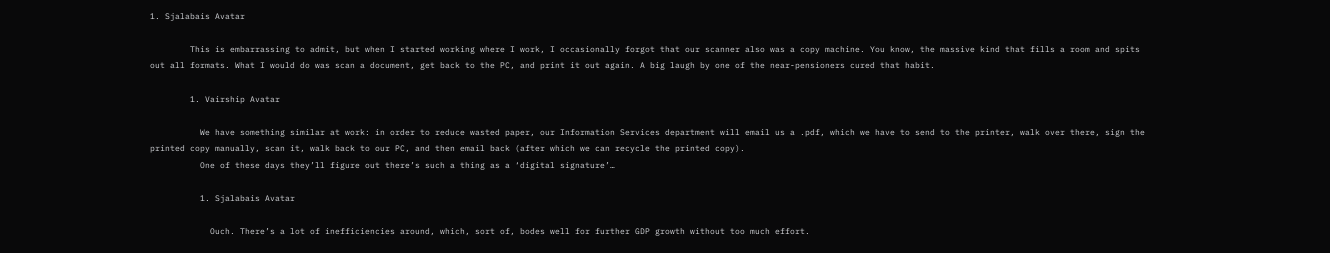1. Sjalabais Avatar

        This is embarrassing to admit, but when I started working where I work, I occasionally forgot that our scanner also was a copy machine. You know, the massive kind that fills a room and spits out all formats. What I would do was scan a document, get back to the PC, and print it out again. A big laugh by one of the near-pensioners cured that habit.

        1. Vairship Avatar

          We have something similar at work: in order to reduce wasted paper, our Information Services department will email us a .pdf, which we have to send to the printer, walk over there, sign the printed copy manually, scan it, walk back to our PC, and then email back (after which we can recycle the printed copy).
          One of these days they’ll figure out there’s such a thing as a ‘digital signature’…

          1. Sjalabais Avatar

            Ouch. There’s a lot of inefficiencies around, which, sort of, bodes well for further GDP growth without too much effort.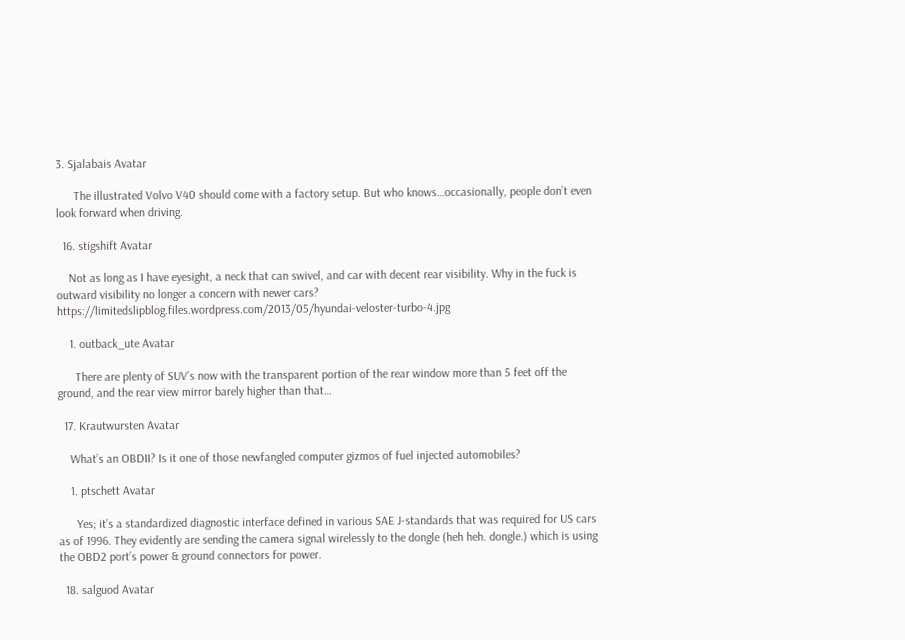3. Sjalabais Avatar

      The illustrated Volvo V40 should come with a factory setup. But who knows…occasionally, people don’t even look forward when driving.

  16. stigshift Avatar

    Not as long as I have eyesight, a neck that can swivel, and car with decent rear visibility. Why in the fuck is outward visibility no longer a concern with newer cars? https://limitedslipblog.files.wordpress.com/2013/05/hyundai-veloster-turbo-4.jpg

    1. outback_ute Avatar

      There are plenty of SUV’s now with the transparent portion of the rear window more than 5 feet off the ground, and the rear view mirror barely higher than that…

  17. Krautwursten Avatar

    What’s an OBDII? Is it one of those newfangled computer gizmos of fuel injected automobiles?

    1. ptschett Avatar

      Yes; it’s a standardized diagnostic interface defined in various SAE J-standards that was required for US cars as of 1996. They evidently are sending the camera signal wirelessly to the dongle (heh heh. dongle.) which is using the OBD2 port’s power & ground connectors for power.

  18. salguod Avatar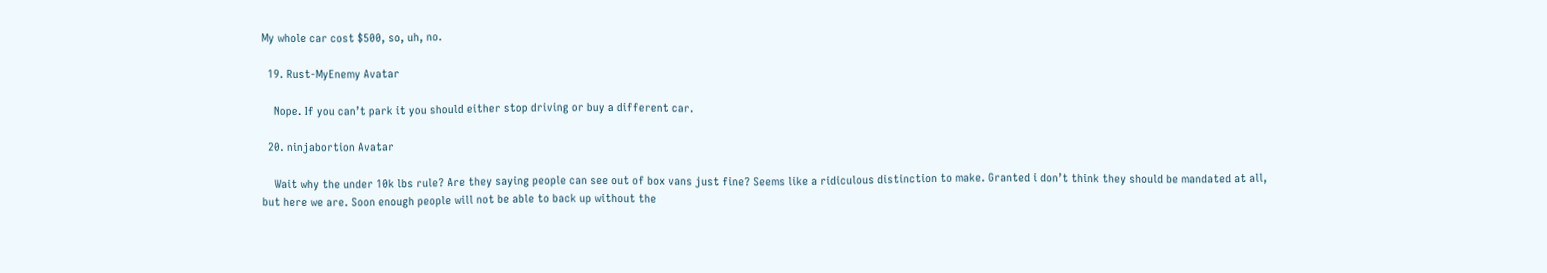My whole car cost $500, so, uh, no.

  19. Rust-MyEnemy Avatar

    Nope. If you can’t park it you should either stop driving or buy a different car.

  20. ninjabortion Avatar

    Wait why the under 10k lbs rule? Are they saying people can see out of box vans just fine? Seems like a ridiculous distinction to make. Granted i don’t think they should be mandated at all, but here we are. Soon enough people will not be able to back up without the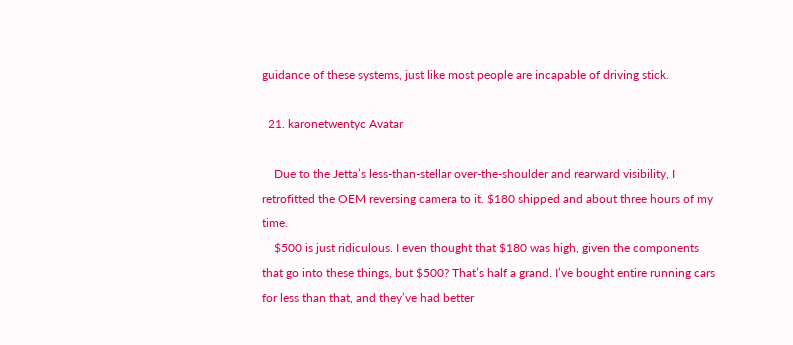guidance of these systems, just like most people are incapable of driving stick.

  21. karonetwentyc Avatar

    Due to the Jetta’s less-than-stellar over-the-shoulder and rearward visibility, I retrofitted the OEM reversing camera to it. $180 shipped and about three hours of my time.
    $500 is just ridiculous. I even thought that $180 was high, given the components that go into these things, but $500? That’s half a grand. I’ve bought entire running cars for less than that, and they’ve had better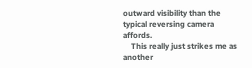outward visibility than the typical reversing camera affords.
    This really just strikes me as another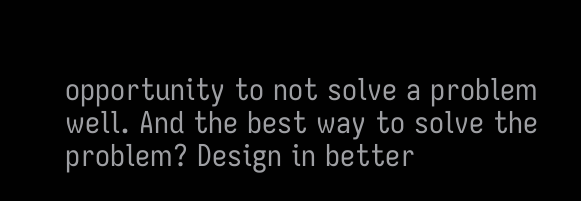opportunity to not solve a problem well. And the best way to solve the problem? Design in better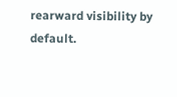rearward visibility by default.